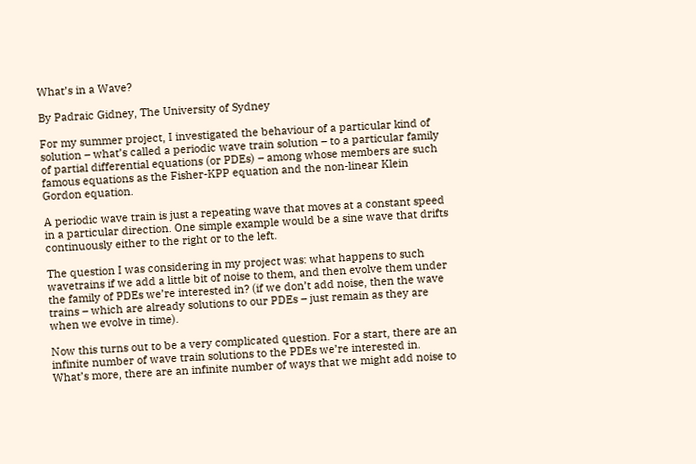What’s in a Wave?

By Padraic Gidney, The University of Sydney

For my summer project, I investigated the behaviour of a particular kind of solution – what’s called a periodic wave train solution – to a particular family of partial differential equations (or PDEs) – among whose members are such famous equations as the Fisher-KPP equation and the non-linear Klein Gordon equation.

A periodic wave train is just a repeating wave that moves at a constant speed in a particular direction. One simple example would be a sine wave that drifts continuously either to the right or to the left.

The question I was considering in my project was: what happens to such wavetrains if we add a little bit of noise to them, and then evolve them under the family of PDEs we’re interested in? (if we don’t add noise, then the wave trains – which are already solutions to our PDEs – just remain as they are when we evolve in time).

Now this turns out to be a very complicated question. For a start, there are an infinite number of wave train solutions to the PDEs we’re interested in. What’s more, there are an infinite number of ways that we might add noise to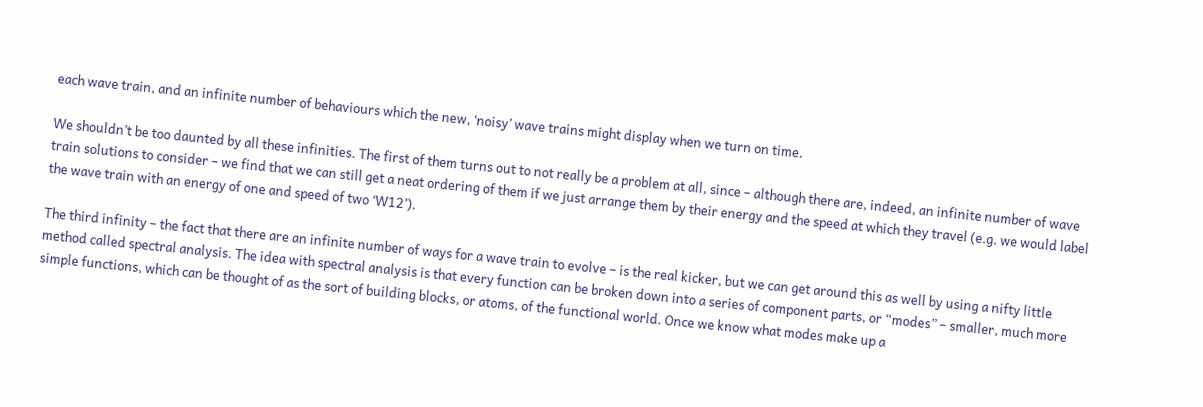each wave train, and an infinite number of behaviours which the new, ‘noisy’ wave trains might display when we turn on time.

We shouldn’t be too daunted by all these infinities. The first of them turns out to not really be a problem at all, since – although there are, indeed, an infinite number of wave train solutions to consider – we find that we can still get a neat ordering of them if we just arrange them by their energy and the speed at which they travel (e.g. we would label the wave train with an energy of one and speed of two ‘W12’).

The third infinity – the fact that there are an infinite number of ways for a wave train to evolve – is the real kicker, but we can get around this as well by using a nifty little method called spectral analysis. The idea with spectral analysis is that every function can be broken down into a series of component parts, or “modes” – smaller, much more simple functions, which can be thought of as the sort of building blocks, or atoms, of the functional world. Once we know what modes make up a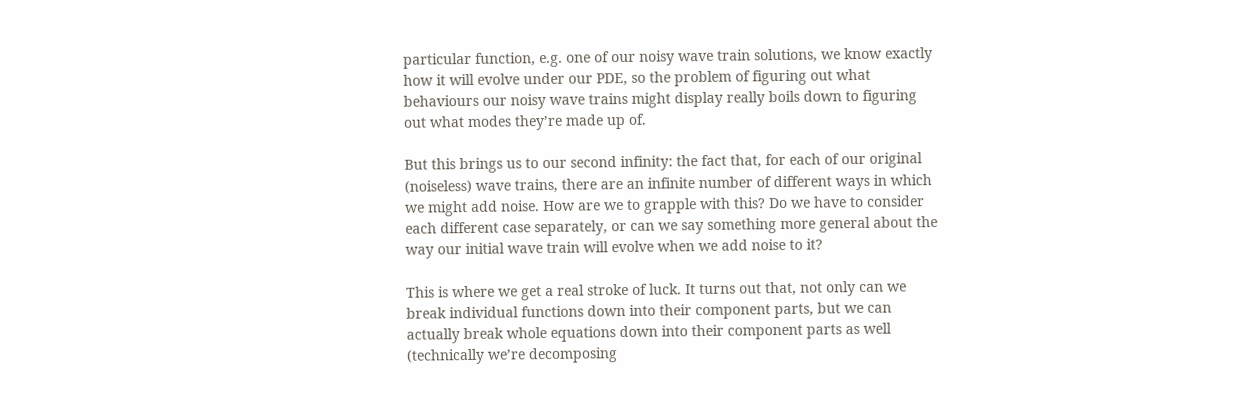particular function, e.g. one of our noisy wave train solutions, we know exactly how it will evolve under our PDE, so the problem of figuring out what behaviours our noisy wave trains might display really boils down to figuring out what modes they’re made up of.

But this brings us to our second infinity: the fact that, for each of our original (noiseless) wave trains, there are an infinite number of different ways in which we might add noise. How are we to grapple with this? Do we have to consider each different case separately, or can we say something more general about the way our initial wave train will evolve when we add noise to it?

This is where we get a real stroke of luck. It turns out that, not only can we break individual functions down into their component parts, but we can actually break whole equations down into their component parts as well (technically we’re decomposing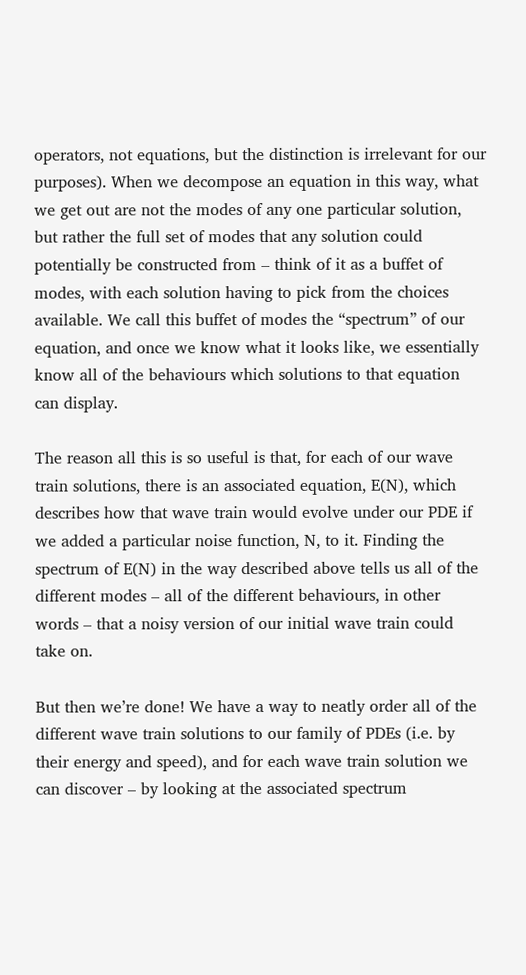operators, not equations, but the distinction is irrelevant for our purposes). When we decompose an equation in this way, what we get out are not the modes of any one particular solution, but rather the full set of modes that any solution could potentially be constructed from – think of it as a buffet of modes, with each solution having to pick from the choices available. We call this buffet of modes the “spectrum” of our equation, and once we know what it looks like, we essentially know all of the behaviours which solutions to that equation can display.

The reason all this is so useful is that, for each of our wave train solutions, there is an associated equation, E(N), which describes how that wave train would evolve under our PDE if we added a particular noise function, N, to it. Finding the spectrum of E(N) in the way described above tells us all of the different modes – all of the different behaviours, in other words – that a noisy version of our initial wave train could take on.

But then we’re done! We have a way to neatly order all of the different wave train solutions to our family of PDEs (i.e. by their energy and speed), and for each wave train solution we can discover – by looking at the associated spectrum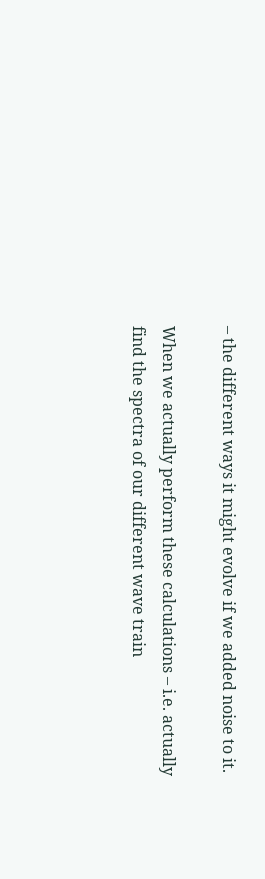– the different ways it might evolve if we added noise to it.

When we actually perform these calculations – i.e. actually find the spectra of our different wave train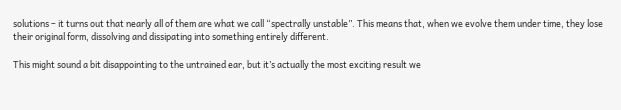solutions – it turns out that nearly all of them are what we call “spectrally unstable”. This means that, when we evolve them under time, they lose their original form, dissolving and dissipating into something entirely different.

This might sound a bit disappointing to the untrained ear, but it’s actually the most exciting result we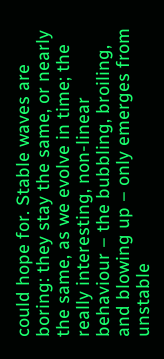could hope for. Stable waves are boring: they stay the same, or nearly the same, as we evolve in time; the really interesting, non-linear behaviour – the bubbling, broiling, and blowing up – only emerges from unstable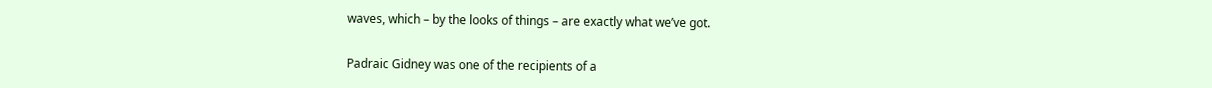waves, which – by the looks of things – are exactly what we’ve got.


Padraic Gidney was one of the recipients of a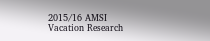2015/16 AMSI Vacation Research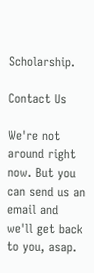Scholarship.

Contact Us

We're not around right now. But you can send us an email and we'll get back to you, asap.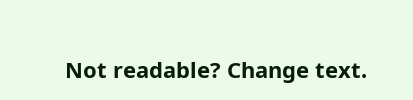Not readable? Change text.